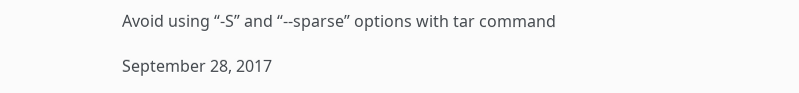Avoid using “-S” and “--sparse” options with tar command

September 28, 2017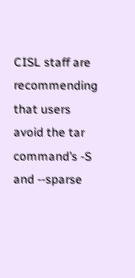CISL staff are recommending that users avoid the tar command’s -S and --sparse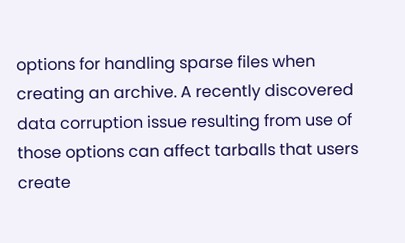options for handling sparse files when creating an archive. A recently discovered data corruption issue resulting from use of those options can affect tarballs that users create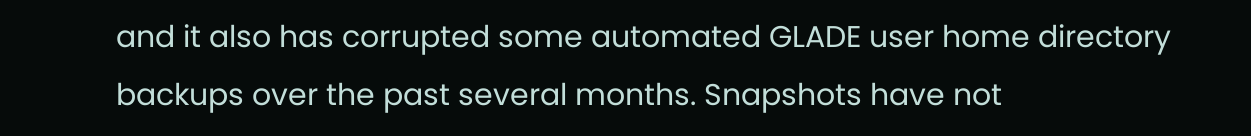and it also has corrupted some automated GLADE user home directory backups over the past several months. Snapshots have not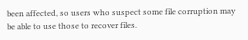been affected, so users who suspect some file corruption may be able to use those to recover files.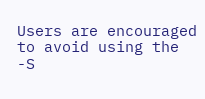Users are encouraged to avoid using the -S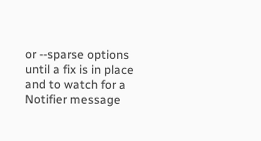or --sparse options until a fix is in place and to watch for a Notifier message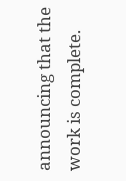announcing that the work is complete.